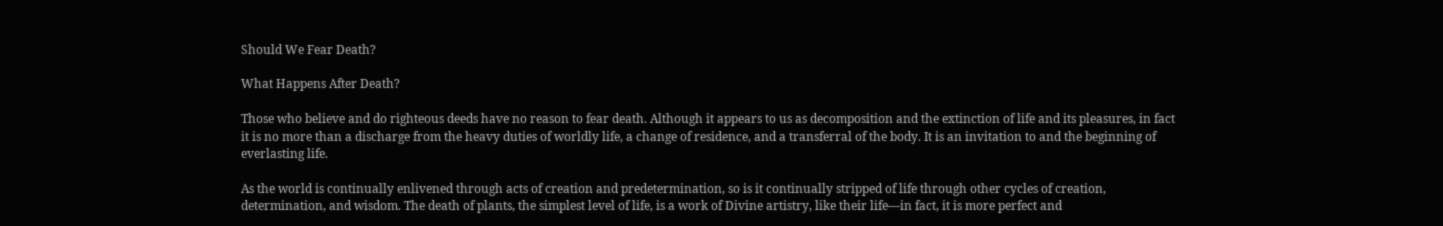Should We Fear Death?

What Happens After Death?

Those who believe and do righteous deeds have no reason to fear death. Although it appears to us as decomposition and the extinction of life and its pleasures, in fact it is no more than a discharge from the heavy duties of worldly life, a change of residence, and a transferral of the body. It is an invitation to and the beginning of everlasting life.

As the world is continually enlivened through acts of creation and predetermination, so is it continually stripped of life through other cycles of creation, determination, and wisdom. The death of plants, the simplest level of life, is a work of Divine artistry, like their life—in fact, it is more perfect and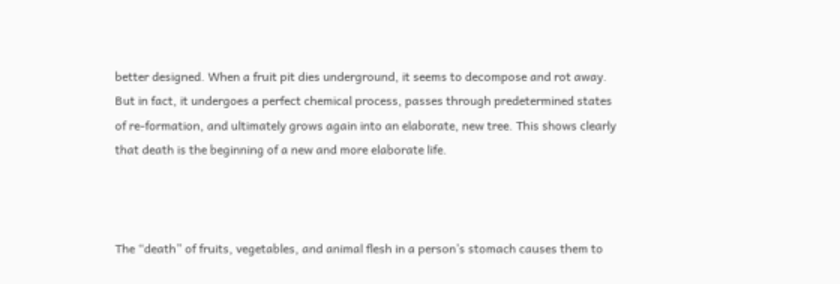better designed. When a fruit pit dies underground, it seems to decompose and rot away. But in fact, it undergoes a perfect chemical process, passes through predetermined states of re-formation, and ultimately grows again into an elaborate, new tree. This shows clearly that death is the beginning of a new and more elaborate life.



The “death” of fruits, vegetables, and animal flesh in a person’s stomach causes them to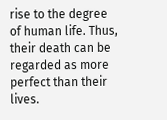rise to the degree of human life. Thus, their death can be regarded as more perfect than their lives.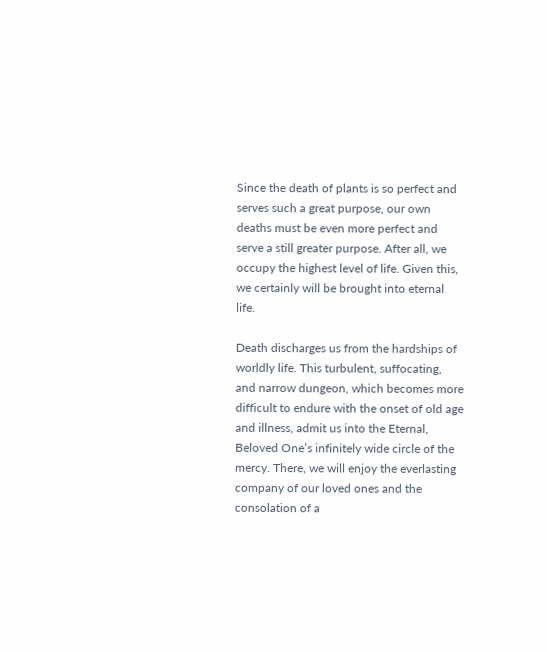Since the death of plants is so perfect and serves such a great purpose, our own deaths must be even more perfect and serve a still greater purpose. After all, we occupy the highest level of life. Given this, we certainly will be brought into eternal life.

Death discharges us from the hardships of worldly life. This turbulent, suffocating, and narrow dungeon, which becomes more difficult to endure with the onset of old age and illness, admit us into the Eternal, Beloved One’s infinitely wide circle of the mercy. There, we will enjoy the everlasting company of our loved ones and the consolation of a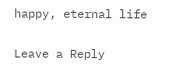happy, eternal life

Leave a Reply